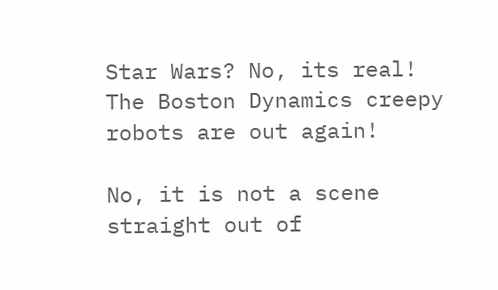Star Wars? No, its real! The Boston Dynamics creepy robots are out again!

No, it is not a scene straight out of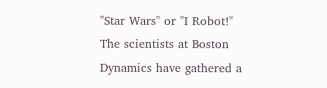"Star Wars" or "I Robot!" The scientists at Boston Dynamics have gathered a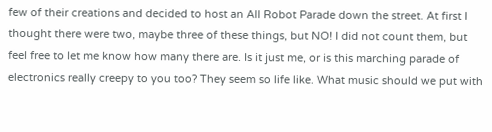few of their creations and decided to host an All Robot Parade down the street. At first I thought there were two, maybe three of these things, but NO! I did not count them, but feel free to let me know how many there are. Is it just me, or is this marching parade of electronics really creepy to you too? They seem so life like. What music should we put with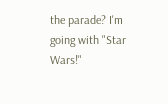the parade? I'm going with "Star Wars!"